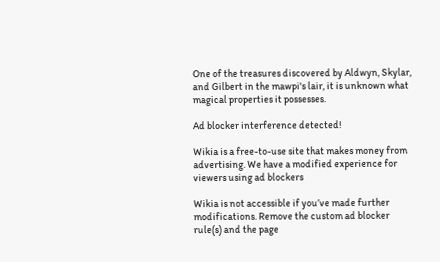One of the treasures discovered by Aldwyn, Skylar, and Gilbert in the mawpi's lair, it is unknown what magical properties it possesses.

Ad blocker interference detected!

Wikia is a free-to-use site that makes money from advertising. We have a modified experience for viewers using ad blockers

Wikia is not accessible if you’ve made further modifications. Remove the custom ad blocker rule(s) and the page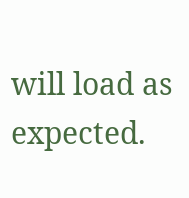will load as expected.